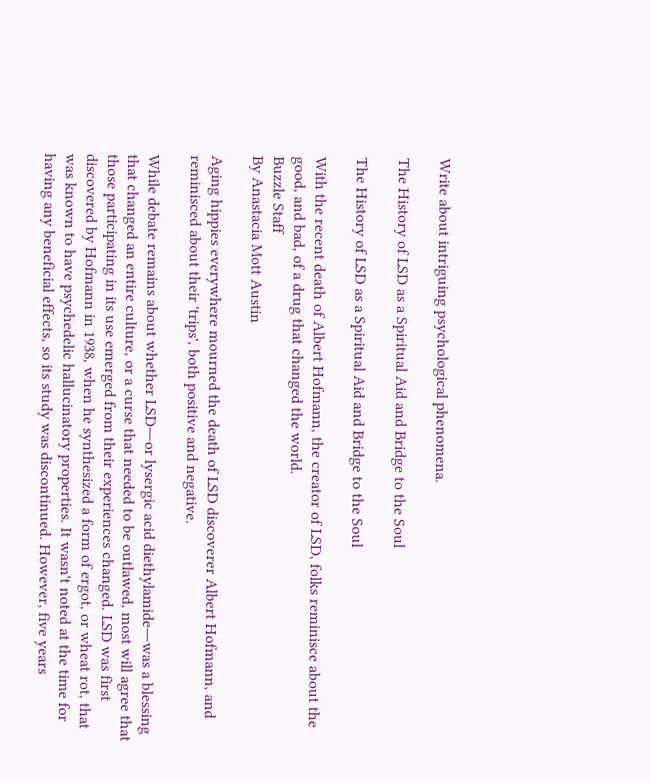Write about intriguing psychological phenomena.

The History of LSD as a Spiritual Aid and Bridge to the Soul

The History of LSD as a Spiritual Aid and Bridge to the Soul

With the recent death of Albert Hofmann, the creator of LSD, folks reminisce about the good, and bad, of a drug that changed the world.
Buzzle Staff
By Anastacia Mott Austin

Aging hippies everywhere mourned the death of LSD discoverer Albert Hofmann, and reminisced about their 'trips', both positive and negative.

While debate remains about whether LSD―or lysergic acid diethylamide―was a blessing that changed an entire culture, or a curse that needed to be outlawed, most will agree that those participating in its use emerged from their experiences changed. LSD was first discovered by Hofmann in 1938, when he synthesized a form of ergot, or wheat rot, that was known to have psychedelic hallucinatory properties. It wasn't noted at the time for having any beneficial effects, so its study was discontinued. However, five years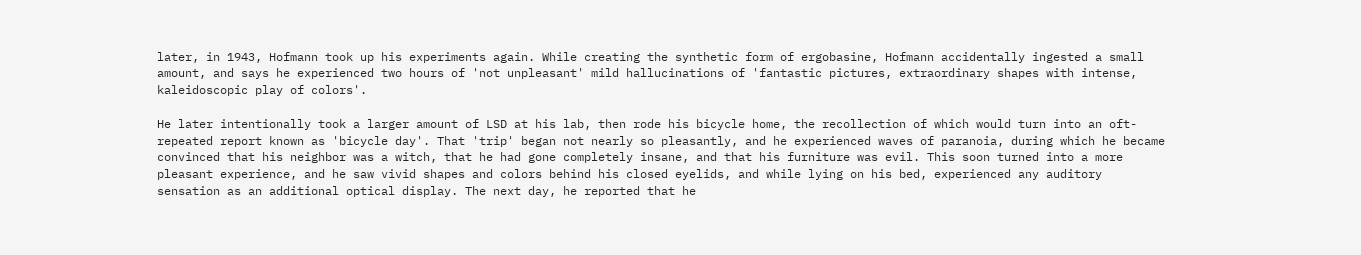later, in 1943, Hofmann took up his experiments again. While creating the synthetic form of ergobasine, Hofmann accidentally ingested a small amount, and says he experienced two hours of 'not unpleasant' mild hallucinations of 'fantastic pictures, extraordinary shapes with intense, kaleidoscopic play of colors'.

He later intentionally took a larger amount of LSD at his lab, then rode his bicycle home, the recollection of which would turn into an oft-repeated report known as 'bicycle day'. That 'trip' began not nearly so pleasantly, and he experienced waves of paranoia, during which he became convinced that his neighbor was a witch, that he had gone completely insane, and that his furniture was evil. This soon turned into a more pleasant experience, and he saw vivid shapes and colors behind his closed eyelids, and while lying on his bed, experienced any auditory sensation as an additional optical display. The next day, he reported that he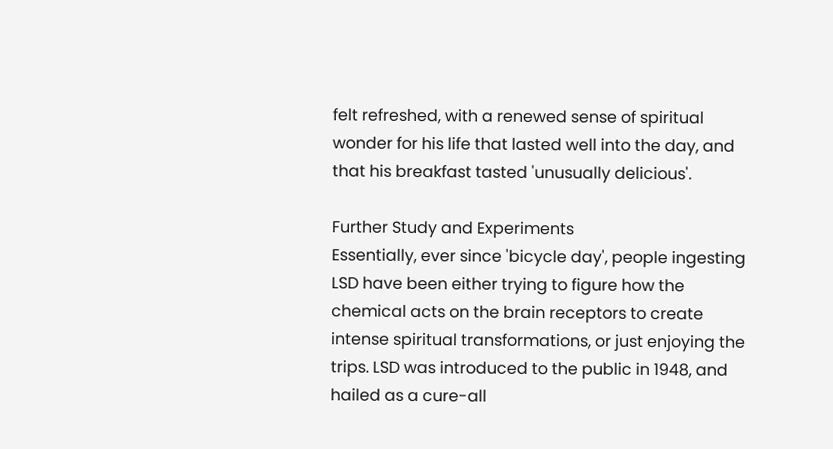felt refreshed, with a renewed sense of spiritual wonder for his life that lasted well into the day, and that his breakfast tasted 'unusually delicious'.

Further Study and Experiments
Essentially, ever since 'bicycle day', people ingesting LSD have been either trying to figure how the chemical acts on the brain receptors to create intense spiritual transformations, or just enjoying the trips. LSD was introduced to the public in 1948, and hailed as a cure-all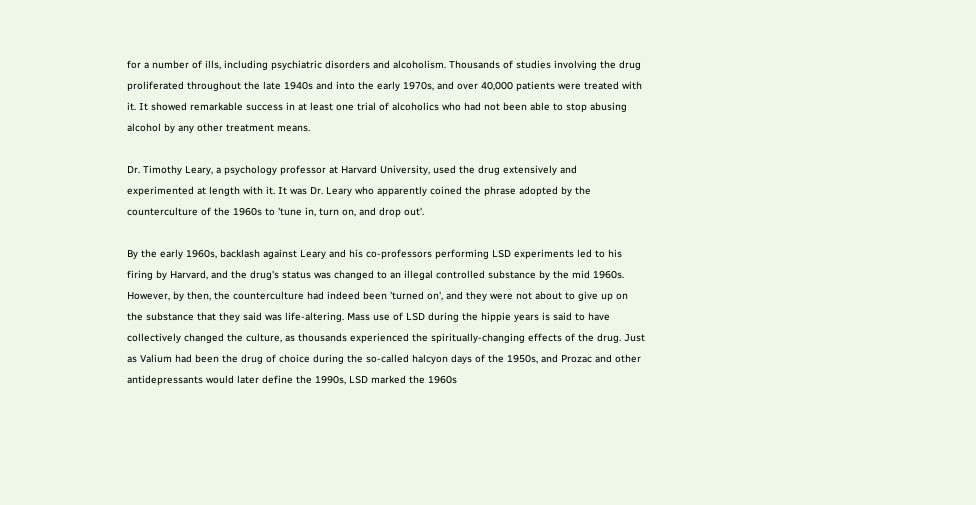for a number of ills, including psychiatric disorders and alcoholism. Thousands of studies involving the drug proliferated throughout the late 1940s and into the early 1970s, and over 40,000 patients were treated with it. It showed remarkable success in at least one trial of alcoholics who had not been able to stop abusing alcohol by any other treatment means.

Dr. Timothy Leary, a psychology professor at Harvard University, used the drug extensively and experimented at length with it. It was Dr. Leary who apparently coined the phrase adopted by the counterculture of the 1960s to 'tune in, turn on, and drop out'.

By the early 1960s, backlash against Leary and his co-professors performing LSD experiments led to his firing by Harvard, and the drug's status was changed to an illegal controlled substance by the mid 1960s. However, by then, the counterculture had indeed been 'turned on', and they were not about to give up on the substance that they said was life-altering. Mass use of LSD during the hippie years is said to have collectively changed the culture, as thousands experienced the spiritually-changing effects of the drug. Just as Valium had been the drug of choice during the so-called halcyon days of the 1950s, and Prozac and other antidepressants would later define the 1990s, LSD marked the 1960s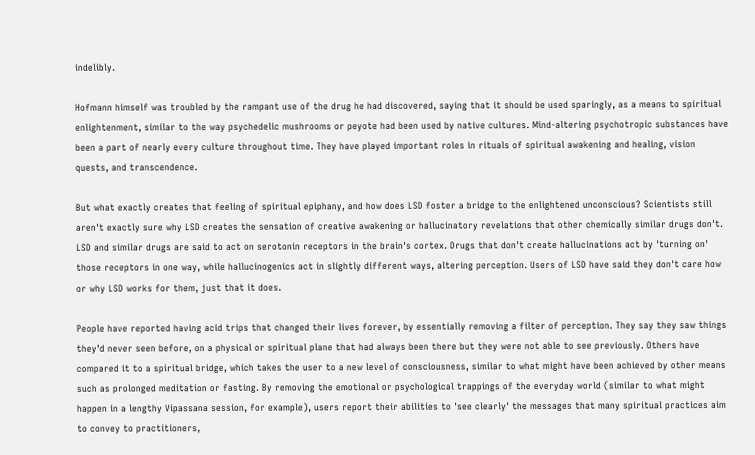indelibly.

Hofmann himself was troubled by the rampant use of the drug he had discovered, saying that it should be used sparingly, as a means to spiritual enlightenment, similar to the way psychedelic mushrooms or peyote had been used by native cultures. Mind-altering psychotropic substances have been a part of nearly every culture throughout time. They have played important roles in rituals of spiritual awakening and healing, vision quests, and transcendence.

But what exactly creates that feeling of spiritual epiphany, and how does LSD foster a bridge to the enlightened unconscious? Scientists still aren't exactly sure why LSD creates the sensation of creative awakening or hallucinatory revelations that other chemically similar drugs don't. LSD and similar drugs are said to act on serotonin receptors in the brain's cortex. Drugs that don't create hallucinations act by 'turning on' those receptors in one way, while hallucinogenics act in slightly different ways, altering perception. Users of LSD have said they don't care how or why LSD works for them, just that it does.

People have reported having acid trips that changed their lives forever, by essentially removing a filter of perception. They say they saw things they'd never seen before, on a physical or spiritual plane that had always been there but they were not able to see previously. Others have compared it to a spiritual bridge, which takes the user to a new level of consciousness, similar to what might have been achieved by other means such as prolonged meditation or fasting. By removing the emotional or psychological trappings of the everyday world (similar to what might happen in a lengthy Vipassana session, for example), users report their abilities to 'see clearly' the messages that many spiritual practices aim to convey to practitioners,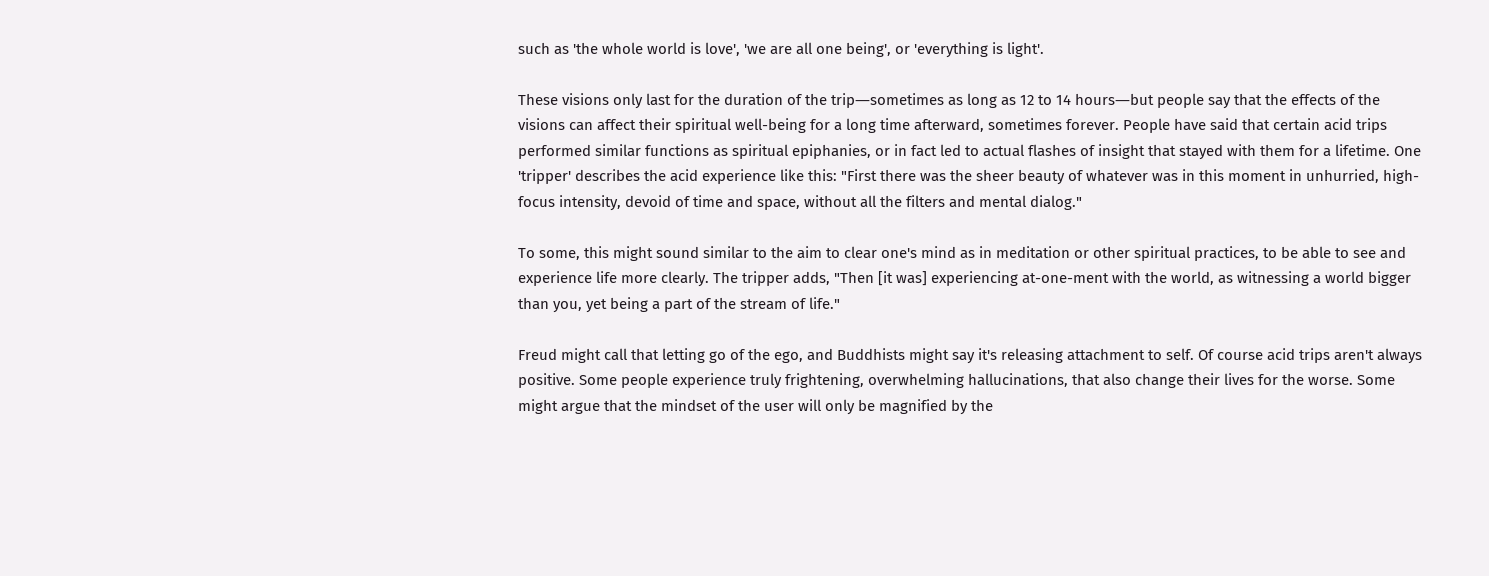such as 'the whole world is love', 'we are all one being', or 'everything is light'.

These visions only last for the duration of the trip―sometimes as long as 12 to 14 hours―but people say that the effects of the visions can affect their spiritual well-being for a long time afterward, sometimes forever. People have said that certain acid trips performed similar functions as spiritual epiphanies, or in fact led to actual flashes of insight that stayed with them for a lifetime. One 'tripper' describes the acid experience like this: "First there was the sheer beauty of whatever was in this moment in unhurried, high-focus intensity, devoid of time and space, without all the filters and mental dialog."

To some, this might sound similar to the aim to clear one's mind as in meditation or other spiritual practices, to be able to see and experience life more clearly. The tripper adds, "Then [it was] experiencing at-one-ment with the world, as witnessing a world bigger than you, yet being a part of the stream of life."

Freud might call that letting go of the ego, and Buddhists might say it's releasing attachment to self. Of course acid trips aren't always positive. Some people experience truly frightening, overwhelming hallucinations, that also change their lives for the worse. Some might argue that the mindset of the user will only be magnified by the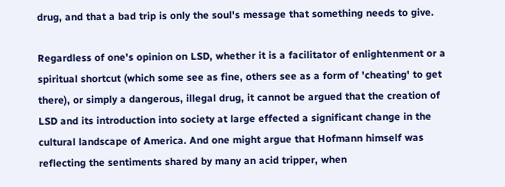drug, and that a bad trip is only the soul's message that something needs to give.

Regardless of one's opinion on LSD, whether it is a facilitator of enlightenment or a spiritual shortcut (which some see as fine, others see as a form of 'cheating' to get there), or simply a dangerous, illegal drug, it cannot be argued that the creation of LSD and its introduction into society at large effected a significant change in the cultural landscape of America. And one might argue that Hofmann himself was reflecting the sentiments shared by many an acid tripper, when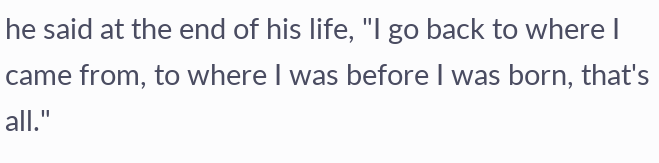he said at the end of his life, "I go back to where I came from, to where I was before I was born, that's all."